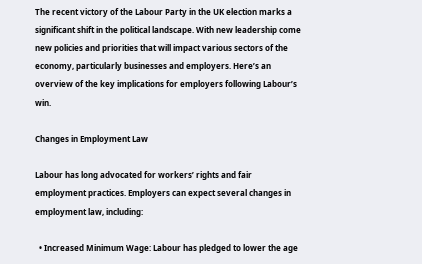The recent victory of the Labour Party in the UK election marks a significant shift in the political landscape. With new leadership come new policies and priorities that will impact various sectors of the economy, particularly businesses and employers. Here’s an overview of the key implications for employers following Labour’s win.

Changes in Employment Law

Labour has long advocated for workers’ rights and fair employment practices. Employers can expect several changes in employment law, including:

  • Increased Minimum Wage: Labour has pledged to lower the age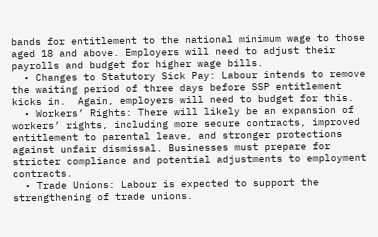bands for entitlement to the national minimum wage to those aged 18 and above. Employers will need to adjust their payrolls and budget for higher wage bills.
  • Changes to Statutory Sick Pay: Labour intends to remove the waiting period of three days before SSP entitlement kicks in.  Again, employers will need to budget for this.
  • Workers’ Rights: There will likely be an expansion of workers’ rights, including more secure contracts, improved entitlement to parental leave, and stronger protections against unfair dismissal. Businesses must prepare for stricter compliance and potential adjustments to employment contracts.
  • Trade Unions: Labour is expected to support the strengthening of trade unions.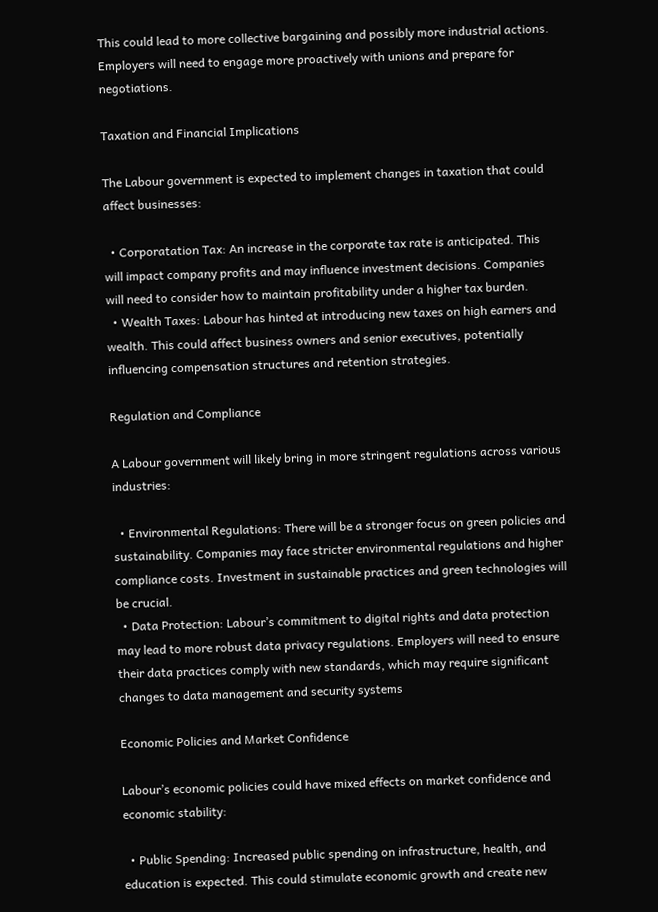This could lead to more collective bargaining and possibly more industrial actions. Employers will need to engage more proactively with unions and prepare for negotiations.

Taxation and Financial Implications

The Labour government is expected to implement changes in taxation that could affect businesses:

  • Corporatation Tax: An increase in the corporate tax rate is anticipated. This will impact company profits and may influence investment decisions. Companies will need to consider how to maintain profitability under a higher tax burden.
  • Wealth Taxes: Labour has hinted at introducing new taxes on high earners and wealth. This could affect business owners and senior executives, potentially influencing compensation structures and retention strategies.

Regulation and Compliance

A Labour government will likely bring in more stringent regulations across various industries:

  • Environmental Regulations: There will be a stronger focus on green policies and sustainability. Companies may face stricter environmental regulations and higher compliance costs. Investment in sustainable practices and green technologies will be crucial.
  • Data Protection: Labour’s commitment to digital rights and data protection may lead to more robust data privacy regulations. Employers will need to ensure their data practices comply with new standards, which may require significant changes to data management and security systems

Economic Policies and Market Confidence

Labour’s economic policies could have mixed effects on market confidence and economic stability:

  • Public Spending: Increased public spending on infrastructure, health, and education is expected. This could stimulate economic growth and create new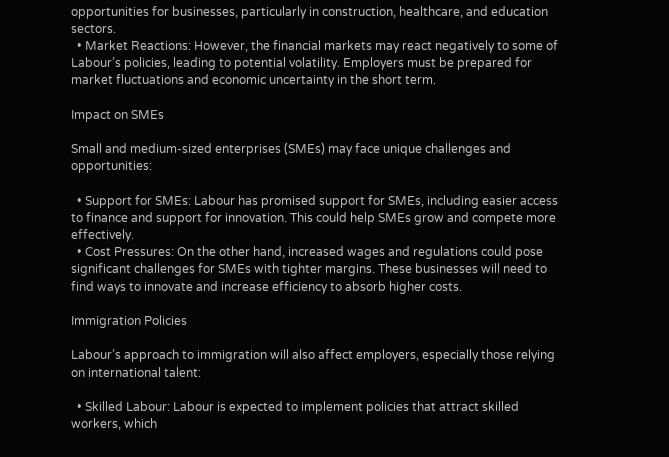opportunities for businesses, particularly in construction, healthcare, and education sectors.
  • Market Reactions: However, the financial markets may react negatively to some of Labour’s policies, leading to potential volatility. Employers must be prepared for market fluctuations and economic uncertainty in the short term.

Impact on SMEs

Small and medium-sized enterprises (SMEs) may face unique challenges and opportunities:

  • Support for SMEs: Labour has promised support for SMEs, including easier access to finance and support for innovation. This could help SMEs grow and compete more effectively.
  • Cost Pressures: On the other hand, increased wages and regulations could pose significant challenges for SMEs with tighter margins. These businesses will need to find ways to innovate and increase efficiency to absorb higher costs.

Immigration Policies

Labour’s approach to immigration will also affect employers, especially those relying on international talent:

  • Skilled Labour: Labour is expected to implement policies that attract skilled workers, which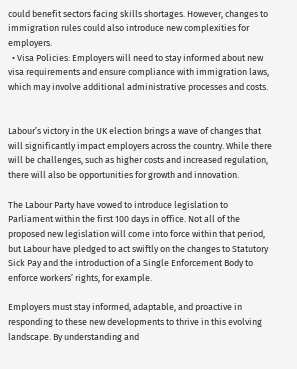could benefit sectors facing skills shortages. However, changes to immigration rules could also introduce new complexities for employers.
  • Visa Policies: Employers will need to stay informed about new visa requirements and ensure compliance with immigration laws, which may involve additional administrative processes and costs.


Labour’s victory in the UK election brings a wave of changes that will significantly impact employers across the country. While there will be challenges, such as higher costs and increased regulation, there will also be opportunities for growth and innovation.

The Labour Party have vowed to introduce legislation to Parliament within the first 100 days in office. Not all of the proposed new legislation will come into force within that period, but Labour have pledged to act swiftly on the changes to Statutory Sick Pay and the introduction of a Single Enforcement Body to enforce workers’ rights, for example.

Employers must stay informed, adaptable, and proactive in responding to these new developments to thrive in this evolving landscape. By understanding and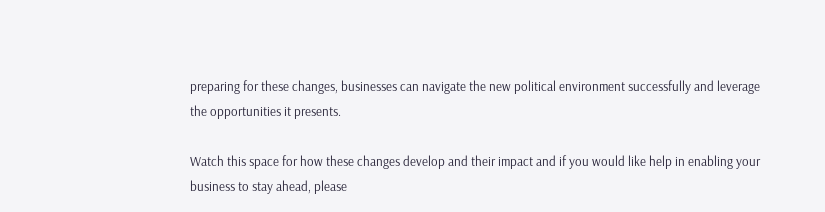preparing for these changes, businesses can navigate the new political environment successfully and leverage the opportunities it presents.

Watch this space for how these changes develop and their impact and if you would like help in enabling your business to stay ahead, please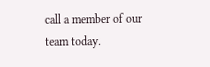call a member of our team today.